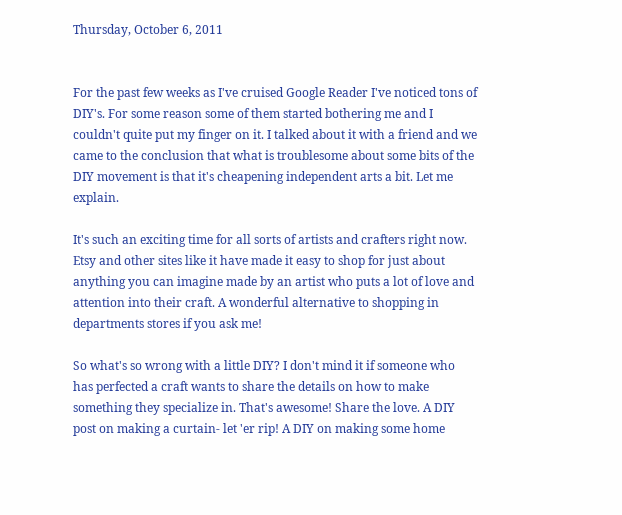Thursday, October 6, 2011


For the past few weeks as I've cruised Google Reader I've noticed tons of DIY's. For some reason some of them started bothering me and I couldn't quite put my finger on it. I talked about it with a friend and we came to the conclusion that what is troublesome about some bits of the DIY movement is that it's cheapening independent arts a bit. Let me explain.

It's such an exciting time for all sorts of artists and crafters right now. Etsy and other sites like it have made it easy to shop for just about anything you can imagine made by an artist who puts a lot of love and attention into their craft. A wonderful alternative to shopping in departments stores if you ask me!

So what's so wrong with a little DIY? I don't mind it if someone who has perfected a craft wants to share the details on how to make something they specialize in. That's awesome! Share the love. A DIY post on making a curtain- let 'er rip! A DIY on making some home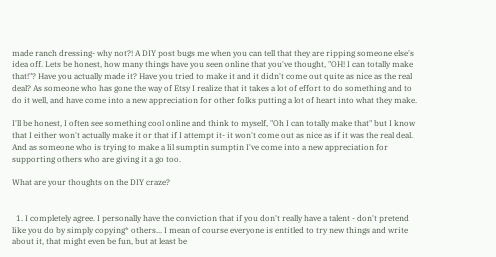made ranch dressing- why not?! A DIY post bugs me when you can tell that they are ripping someone else's idea off. Lets be honest, how many things have you seen online that you've thought, "OH! I can totally make that!"? Have you actually made it? Have you tried to make it and it didn't come out quite as nice as the real deal? As someone who has gone the way of Etsy I realize that it takes a lot of effort to do something and to do it well, and have come into a new appreciation for other folks putting a lot of heart into what they make.

I'll be honest, I often see something cool online and think to myself, "Oh I can totally make that" but I know that I either won't actually make it or that if I attempt it- it won't come out as nice as if it was the real deal. And as someone who is trying to make a lil sumptin sumptin I've come into a new appreciation for supporting others who are giving it a go too.

What are your thoughts on the DIY craze?


  1. I completely agree. I personally have the conviction that if you don't really have a talent - don't pretend like you do by simply copying* others... I mean of course everyone is entitled to try new things and write about it, that might even be fun, but at least be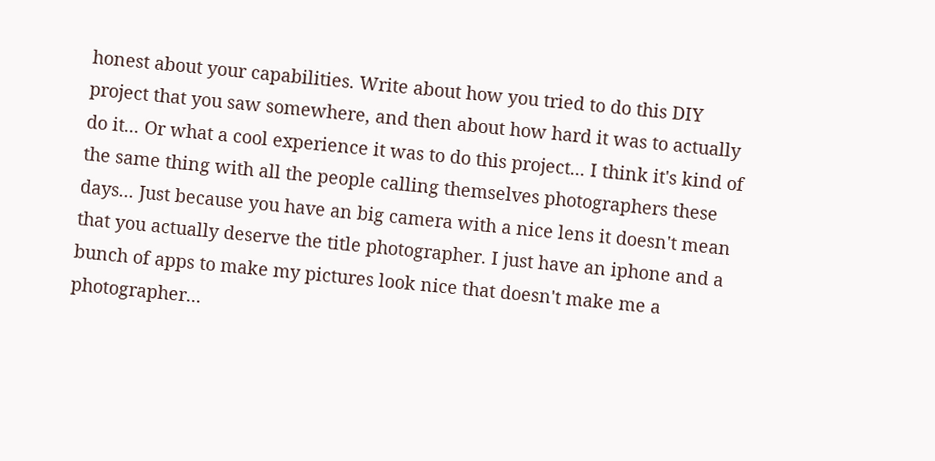honest about your capabilities. Write about how you tried to do this DIY project that you saw somewhere, and then about how hard it was to actually do it... Or what a cool experience it was to do this project... I think it's kind of the same thing with all the people calling themselves photographers these days... Just because you have an big camera with a nice lens it doesn't mean that you actually deserve the title photographer. I just have an iphone and a bunch of apps to make my pictures look nice that doesn't make me a photographer...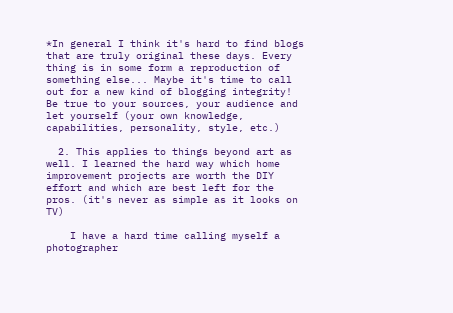*In general I think it's hard to find blogs that are truly original these days. Every thing is in some form a reproduction of something else... Maybe it's time to call out for a new kind of blogging integrity! Be true to your sources, your audience and let yourself (your own knowledge, capabilities, personality, style, etc.)

  2. This applies to things beyond art as well. I learned the hard way which home improvement projects are worth the DIY effort and which are best left for the pros. (it's never as simple as it looks on TV)

    I have a hard time calling myself a photographer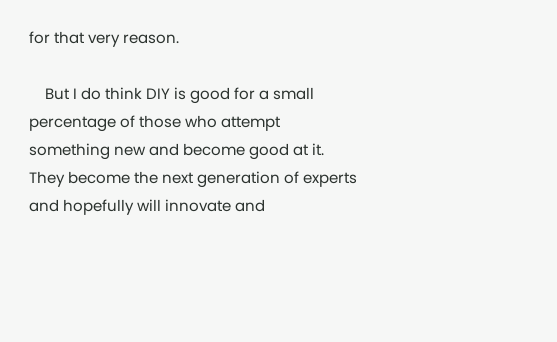for that very reason.

    But I do think DIY is good for a small percentage of those who attempt something new and become good at it. They become the next generation of experts and hopefully will innovate and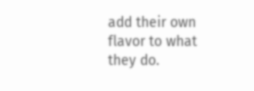add their own flavor to what they do.